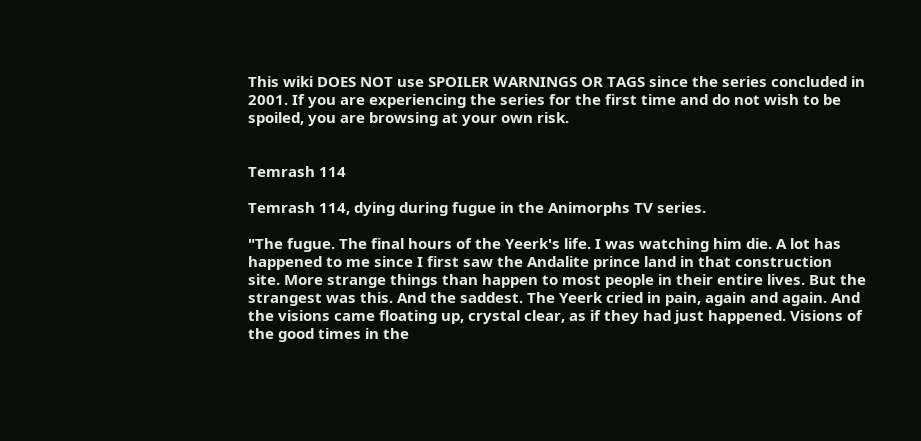This wiki DOES NOT use SPOILER WARNINGS OR TAGS since the series concluded in 2001. If you are experiencing the series for the first time and do not wish to be spoiled, you are browsing at your own risk.


Temrash 114

Temrash 114, dying during fugue in the Animorphs TV series.

"The fugue. The final hours of the Yeerk's life. I was watching him die. A lot has happened to me since I first saw the Andalite prince land in that construction site. More strange things than happen to most people in their entire lives. But the strangest was this. And the saddest. The Yeerk cried in pain, again and again. And the visions came floating up, crystal clear, as if they had just happened. Visions of the good times in the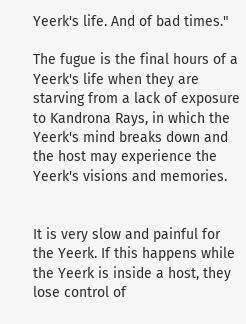Yeerk's life. And of bad times."

The fugue is the final hours of a Yeerk's life when they are starving from a lack of exposure to Kandrona Rays, in which the Yeerk's mind breaks down and the host may experience the Yeerk's visions and memories.


It is very slow and painful for the Yeerk. If this happens while the Yeerk is inside a host, they lose control of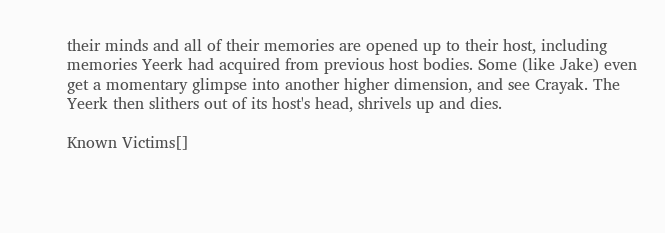their minds and all of their memories are opened up to their host, including memories Yeerk had acquired from previous host bodies. Some (like Jake) even get a momentary glimpse into another higher dimension, and see Crayak. The Yeerk then slithers out of its host's head, shrivels up and dies.

Known Victims[]